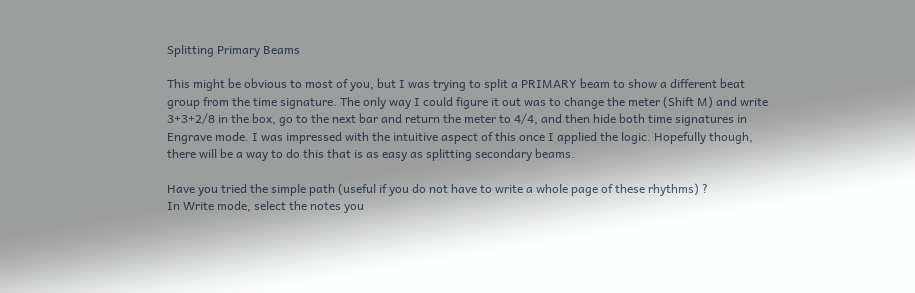Splitting Primary Beams

This might be obvious to most of you, but I was trying to split a PRIMARY beam to show a different beat group from the time signature. The only way I could figure it out was to change the meter (Shift M) and write 3+3+2/8 in the box, go to the next bar and return the meter to 4/4, and then hide both time signatures in Engrave mode. I was impressed with the intuitive aspect of this once I applied the logic. Hopefully though, there will be a way to do this that is as easy as splitting secondary beams.

Have you tried the simple path (useful if you do not have to write a whole page of these rhythms) ?
In Write mode, select the notes you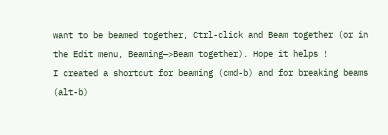want to be beamed together, Ctrl-click and Beam together (or in the Edit menu, Beaming—>Beam together). Hope it helps !
I created a shortcut for beaming (cmd-b) and for breaking beams (alt-b)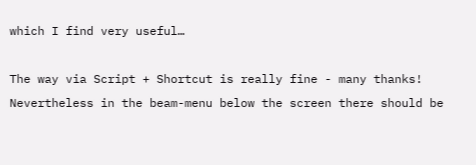which I find very useful…

The way via Script + Shortcut is really fine - many thanks! Nevertheless in the beam-menu below the screen there should be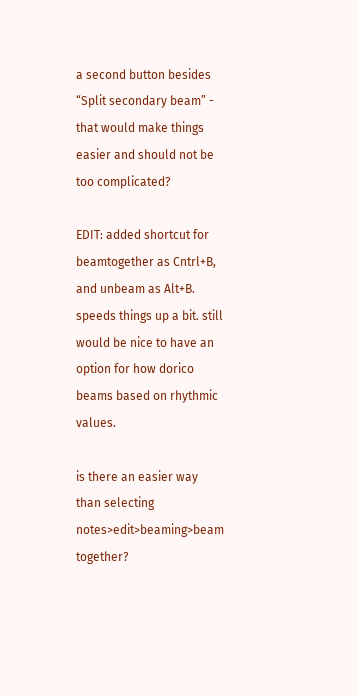a second button besides “Split secondary beam” - that would make things easier and should not be too complicated?

EDIT: added shortcut for beamtogether as Cntrl+B, and unbeam as Alt+B. speeds things up a bit. still would be nice to have an option for how dorico beams based on rhythmic values.

is there an easier way than selecting notes>edit>beaming>beam together?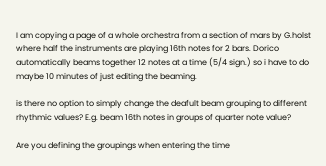I am copying a page of a whole orchestra from a section of mars by G.holst where half the instruments are playing 16th notes for 2 bars. Dorico automatically beams together 12 notes at a time (5/4 sign.) so i have to do maybe 10 minutes of just editing the beaming.

is there no option to simply change the deafult beam grouping to different rhythmic values? E.g. beam 16th notes in groups of quarter note value?

Are you defining the groupings when entering the time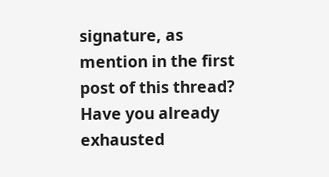signature, as mention in the first post of this thread?
Have you already exhausted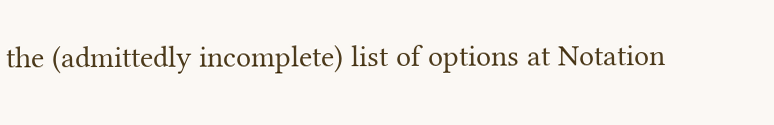the (admittedly incomplete) list of options at Notation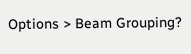Options > Beam Grouping?